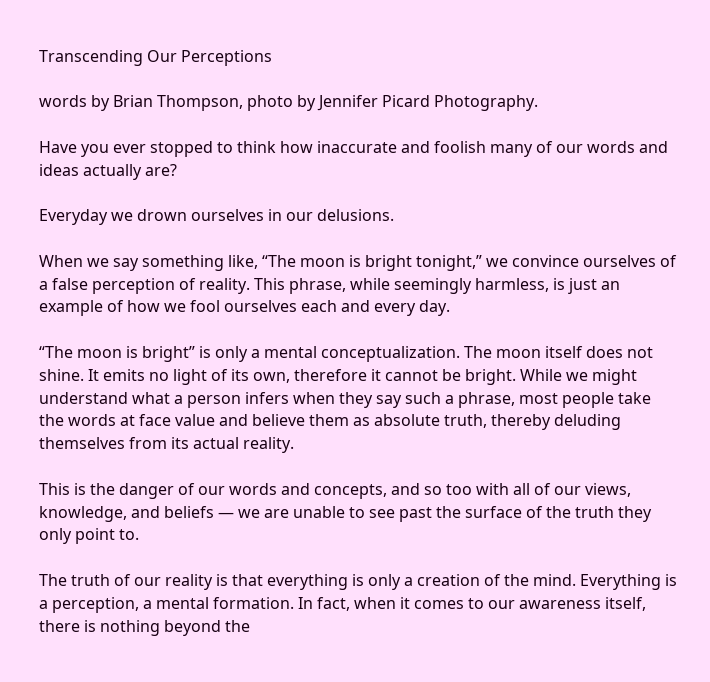Transcending Our Perceptions

words by Brian Thompson, photo by Jennifer Picard Photography.

Have you ever stopped to think how inaccurate and foolish many of our words and ideas actually are?

Everyday we drown ourselves in our delusions.

When we say something like, “The moon is bright tonight,” we convince ourselves of a false perception of reality. This phrase, while seemingly harmless, is just an example of how we fool ourselves each and every day.

“The moon is bright” is only a mental conceptualization. The moon itself does not shine. It emits no light of its own, therefore it cannot be bright. While we might understand what a person infers when they say such a phrase, most people take the words at face value and believe them as absolute truth, thereby deluding themselves from its actual reality.

This is the danger of our words and concepts, and so too with all of our views, knowledge, and beliefs — we are unable to see past the surface of the truth they only point to.

The truth of our reality is that everything is only a creation of the mind. Everything is a perception, a mental formation. In fact, when it comes to our awareness itself, there is nothing beyond the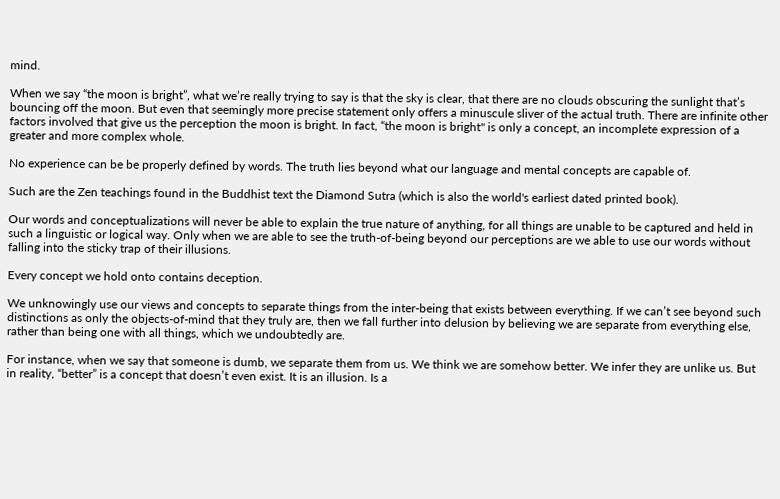mind.

When we say “the moon is bright”, what we’re really trying to say is that the sky is clear, that there are no clouds obscuring the sunlight that’s bouncing off the moon. But even that seemingly more precise statement only offers a minuscule sliver of the actual truth. There are infinite other factors involved that give us the perception the moon is bright. In fact, “the moon is bright" is only a concept, an incomplete expression of a greater and more complex whole.

No experience can be be properly defined by words. The truth lies beyond what our language and mental concepts are capable of.

Such are the Zen teachings found in the Buddhist text the Diamond Sutra (which is also the world's earliest dated printed book).

Our words and conceptualizations will never be able to explain the true nature of anything, for all things are unable to be captured and held in such a linguistic or logical way. Only when we are able to see the truth-of-being beyond our perceptions are we able to use our words without falling into the sticky trap of their illusions.

Every concept we hold onto contains deception.

We unknowingly use our views and concepts to separate things from the inter-being that exists between everything. If we can’t see beyond such distinctions as only the objects-of-mind that they truly are, then we fall further into delusion by believing we are separate from everything else, rather than being one with all things, which we undoubtedly are.

For instance, when we say that someone is dumb, we separate them from us. We think we are somehow better. We infer they are unlike us. But in reality, “better” is a concept that doesn’t even exist. It is an illusion. Is a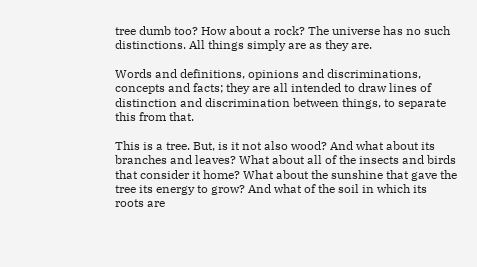tree dumb too? How about a rock? The universe has no such distinctions. All things simply are as they are.

Words and definitions, opinions and discriminations, concepts and facts; they are all intended to draw lines of distinction and discrimination between things, to separate this from that.

This is a tree. But, is it not also wood? And what about its branches and leaves? What about all of the insects and birds that consider it home? What about the sunshine that gave the tree its energy to grow? And what of the soil in which its roots are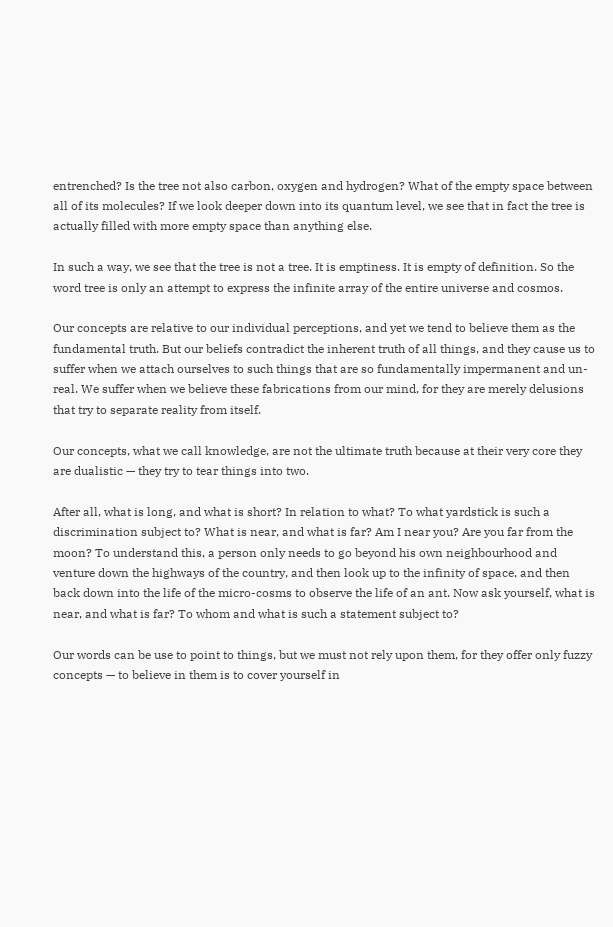entrenched? Is the tree not also carbon, oxygen and hydrogen? What of the empty space between all of its molecules? If we look deeper down into its quantum level, we see that in fact the tree is actually filled with more empty space than anything else.

In such a way, we see that the tree is not a tree. It is emptiness. It is empty of definition. So the word tree is only an attempt to express the infinite array of the entire universe and cosmos.

Our concepts are relative to our individual perceptions, and yet we tend to believe them as the fundamental truth. But our beliefs contradict the inherent truth of all things, and they cause us to suffer when we attach ourselves to such things that are so fundamentally impermanent and un-real. We suffer when we believe these fabrications from our mind, for they are merely delusions that try to separate reality from itself.

Our concepts, what we call knowledge, are not the ultimate truth because at their very core they are dualistic — they try to tear things into two.

After all, what is long, and what is short? In relation to what? To what yardstick is such a discrimination subject to? What is near, and what is far? Am I near you? Are you far from the moon? To understand this, a person only needs to go beyond his own neighbourhood and venture down the highways of the country, and then look up to the infinity of space, and then back down into the life of the micro-cosms to observe the life of an ant. Now ask yourself, what is near, and what is far? To whom and what is such a statement subject to?

Our words can be use to point to things, but we must not rely upon them, for they offer only fuzzy concepts — to believe in them is to cover yourself in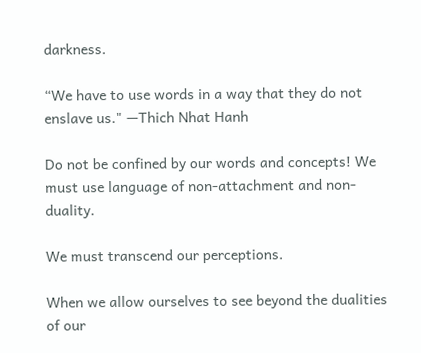darkness.

“We have to use words in a way that they do not enslave us." —Thich Nhat Hanh

Do not be confined by our words and concepts! We must use language of non-attachment and non-duality.

We must transcend our perceptions.

When we allow ourselves to see beyond the dualities of our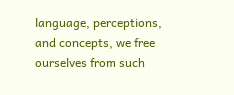language, perceptions, and concepts, we free ourselves from such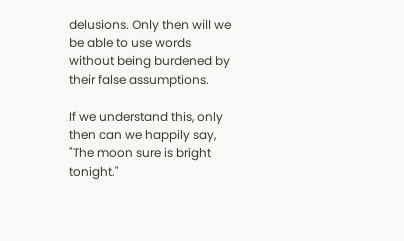delusions. Only then will we be able to use words without being burdened by their false assumptions.

If we understand this, only then can we happily say, "The moon sure is bright tonight."